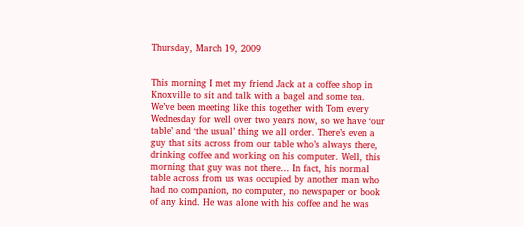Thursday, March 19, 2009


This morning I met my friend Jack at a coffee shop in Knoxville to sit and talk with a bagel and some tea. We’ve been meeting like this together with Tom every Wednesday for well over two years now, so we have ‘our table’ and ‘the usual’ thing we all order. There’s even a guy that sits across from our table who’s always there, drinking coffee and working on his computer. Well, this morning that guy was not there… In fact, his normal table across from us was occupied by another man who had no companion, no computer, no newspaper or book of any kind. He was alone with his coffee and he was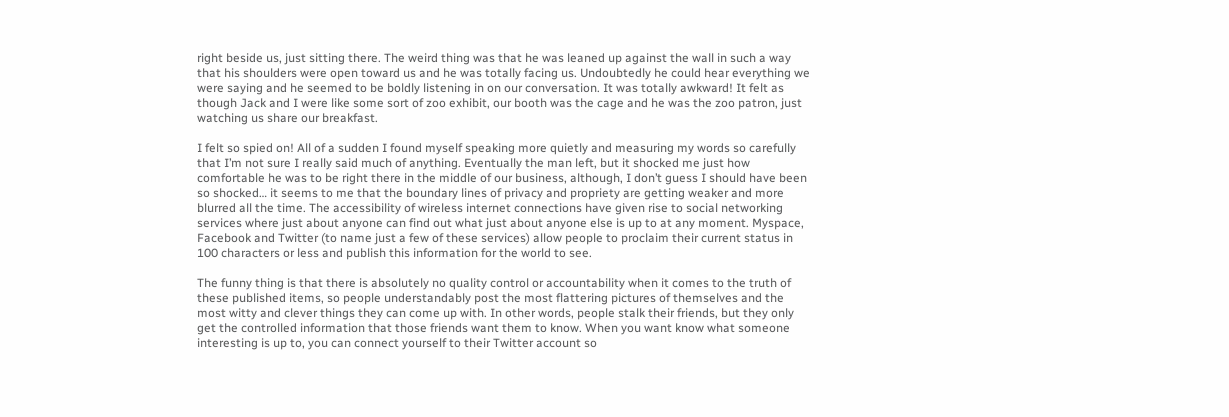right beside us, just sitting there. The weird thing was that he was leaned up against the wall in such a way that his shoulders were open toward us and he was totally facing us. Undoubtedly he could hear everything we were saying and he seemed to be boldly listening in on our conversation. It was totally awkward! It felt as though Jack and I were like some sort of zoo exhibit, our booth was the cage and he was the zoo patron, just watching us share our breakfast.

I felt so spied on! All of a sudden I found myself speaking more quietly and measuring my words so carefully that I’m not sure I really said much of anything. Eventually the man left, but it shocked me just how comfortable he was to be right there in the middle of our business, although, I don’t guess I should have been so shocked… it seems to me that the boundary lines of privacy and propriety are getting weaker and more blurred all the time. The accessibility of wireless internet connections have given rise to social networking services where just about anyone can find out what just about anyone else is up to at any moment. Myspace, Facebook and Twitter (to name just a few of these services) allow people to proclaim their current status in 100 characters or less and publish this information for the world to see.

The funny thing is that there is absolutely no quality control or accountability when it comes to the truth of these published items, so people understandably post the most flattering pictures of themselves and the most witty and clever things they can come up with. In other words, people stalk their friends, but they only get the controlled information that those friends want them to know. When you want know what someone interesting is up to, you can connect yourself to their Twitter account so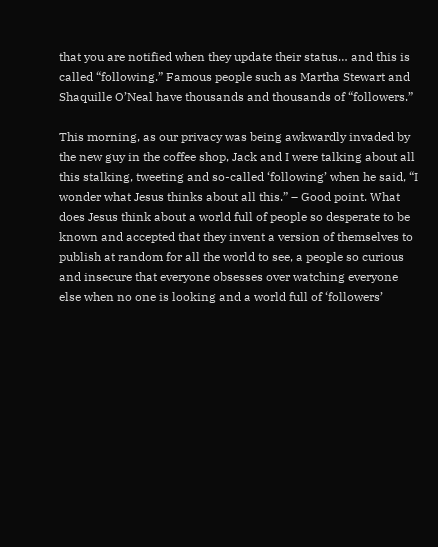that you are notified when they update their status… and this is called “following.” Famous people such as Martha Stewart and Shaquille O’Neal have thousands and thousands of “followers.”

This morning, as our privacy was being awkwardly invaded by the new guy in the coffee shop, Jack and I were talking about all this stalking, tweeting and so-called ‘following’ when he said, “I wonder what Jesus thinks about all this.” – Good point. What does Jesus think about a world full of people so desperate to be known and accepted that they invent a version of themselves to publish at random for all the world to see, a people so curious and insecure that everyone obsesses over watching everyone else when no one is looking and a world full of ‘followers’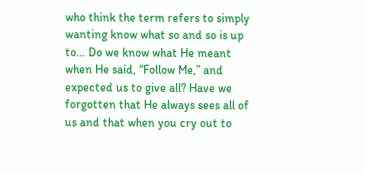who think the term refers to simply wanting know what so and so is up to… Do we know what He meant when He said, “Follow Me,” and expected us to give all? Have we forgotten that He always sees all of us and that when you cry out to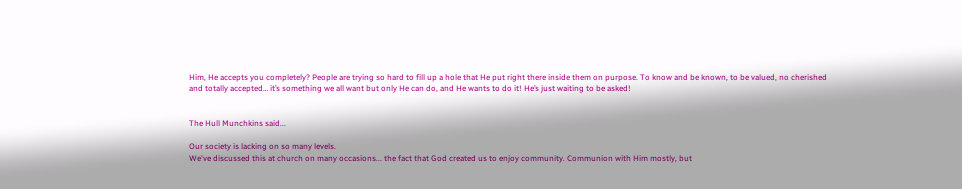Him, He accepts you completely? People are trying so hard to fill up a hole that He put right there inside them on purpose. To know and be known, to be valued, no cherished and totally accepted… it’s something we all want but only He can do, and He wants to do it! He’s just waiting to be asked!


The Hull Munchkins said...

Our society is lacking on so many levels.
We've discussed this at church on many occasions... the fact that God created us to enjoy community. Communion with Him mostly, but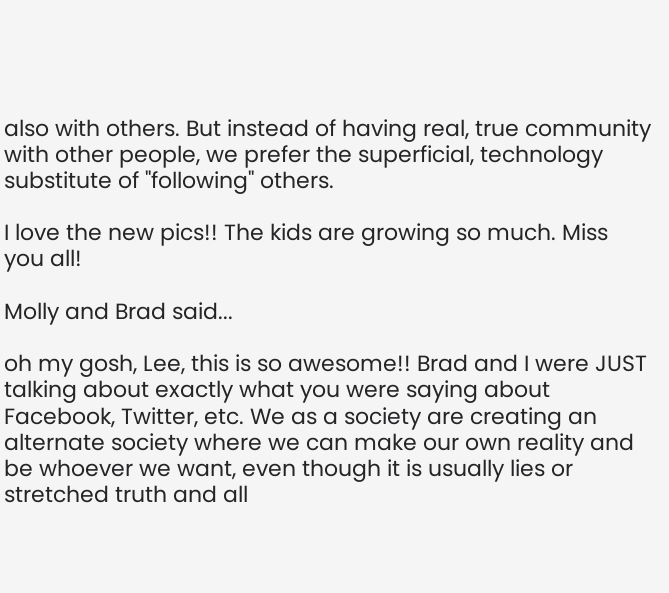also with others. But instead of having real, true community with other people, we prefer the superficial, technology substitute of "following" others.

I love the new pics!! The kids are growing so much. Miss you all!

Molly and Brad said...

oh my gosh, Lee, this is so awesome!! Brad and I were JUST talking about exactly what you were saying about Facebook, Twitter, etc. We as a society are creating an alternate society where we can make our own reality and be whoever we want, even though it is usually lies or stretched truth and all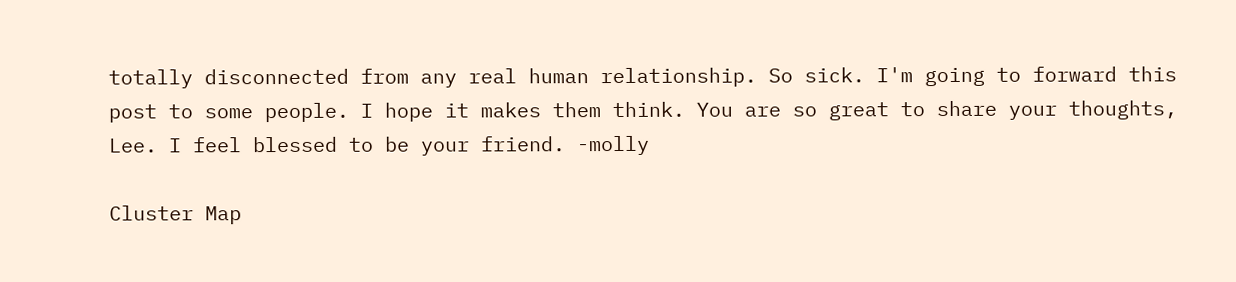totally disconnected from any real human relationship. So sick. I'm going to forward this post to some people. I hope it makes them think. You are so great to share your thoughts, Lee. I feel blessed to be your friend. -molly

Cluster Map